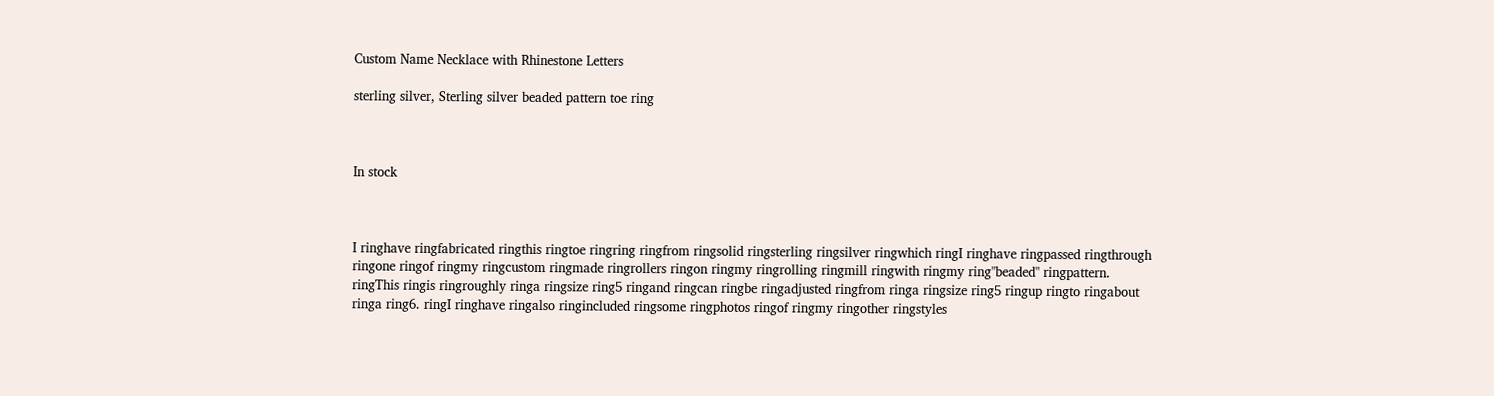Custom Name Necklace with Rhinestone Letters

sterling silver, Sterling silver beaded pattern toe ring



In stock



I ringhave ringfabricated ringthis ringtoe ringring ringfrom ringsolid ringsterling ringsilver ringwhich ringI ringhave ringpassed ringthrough ringone ringof ringmy ringcustom ringmade ringrollers ringon ringmy ringrolling ringmill ringwith ringmy ring"beaded" ringpattern. ringThis ringis ringroughly ringa ringsize ring5 ringand ringcan ringbe ringadjusted ringfrom ringa ringsize ring5 ringup ringto ringabout ringa ring6. ringI ringhave ringalso ringincluded ringsome ringphotos ringof ringmy ringother ringstyles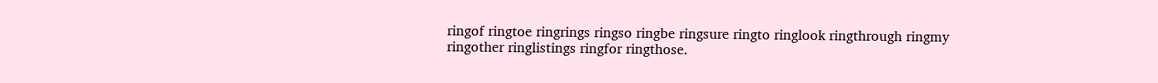ringof ringtoe ringrings ringso ringbe ringsure ringto ringlook ringthrough ringmy ringother ringlistings ringfor ringthose.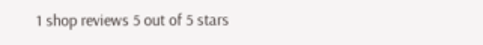1 shop reviews 5 out of 5 stars